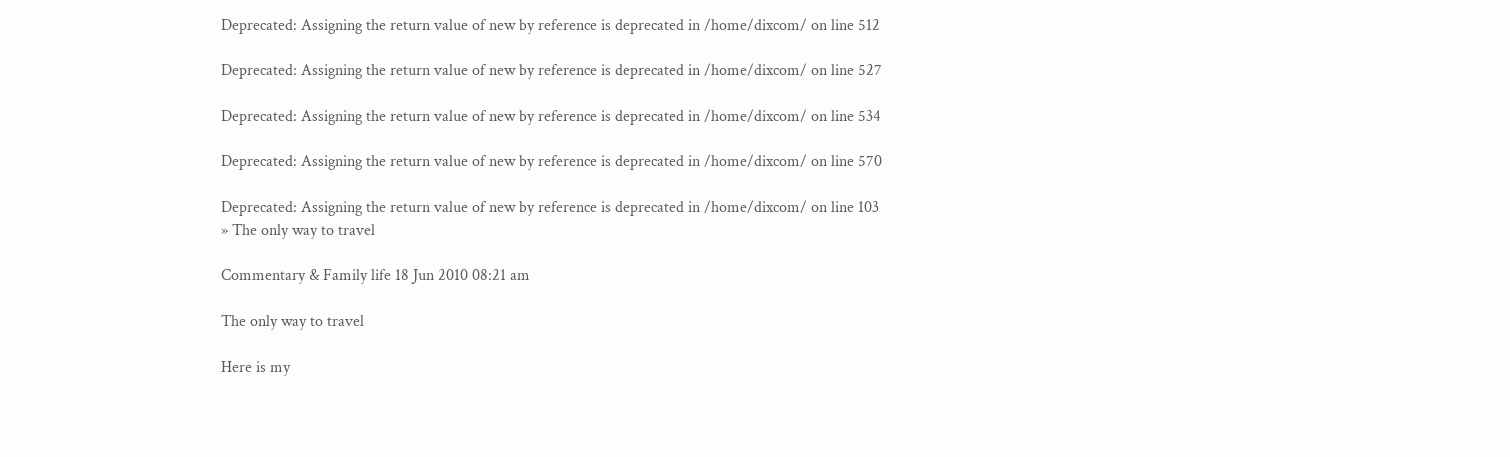Deprecated: Assigning the return value of new by reference is deprecated in /home/dixcom/ on line 512

Deprecated: Assigning the return value of new by reference is deprecated in /home/dixcom/ on line 527

Deprecated: Assigning the return value of new by reference is deprecated in /home/dixcom/ on line 534

Deprecated: Assigning the return value of new by reference is deprecated in /home/dixcom/ on line 570

Deprecated: Assigning the return value of new by reference is deprecated in /home/dixcom/ on line 103
» The only way to travel

Commentary & Family life 18 Jun 2010 08:21 am

The only way to travel

Here is my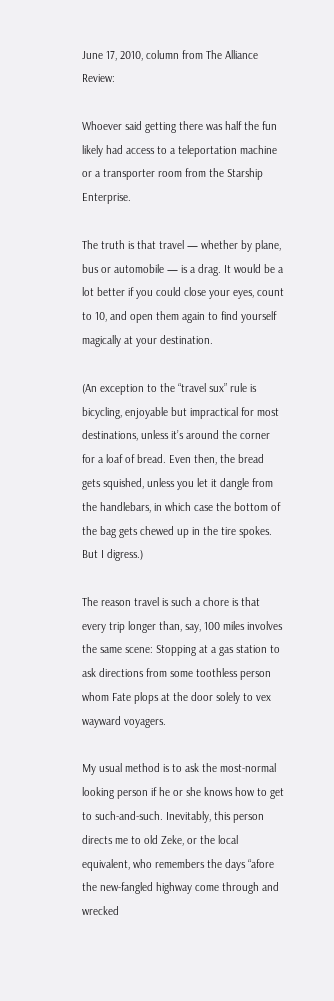June 17, 2010, column from The Alliance Review:

Whoever said getting there was half the fun likely had access to a teleportation machine or a transporter room from the Starship Enterprise.

The truth is that travel — whether by plane, bus or automobile — is a drag. It would be a lot better if you could close your eyes, count to 10, and open them again to find yourself magically at your destination.

(An exception to the “travel sux” rule is bicycling, enjoyable but impractical for most destinations, unless it’s around the corner for a loaf of bread. Even then, the bread gets squished, unless you let it dangle from the handlebars, in which case the bottom of the bag gets chewed up in the tire spokes. But I digress.)

The reason travel is such a chore is that every trip longer than, say, 100 miles involves the same scene: Stopping at a gas station to ask directions from some toothless person whom Fate plops at the door solely to vex wayward voyagers.

My usual method is to ask the most-normal looking person if he or she knows how to get to such-and-such. Inevitably, this person directs me to old Zeke, or the local equivalent, who remembers the days “afore the new-fangled highway come through and wrecked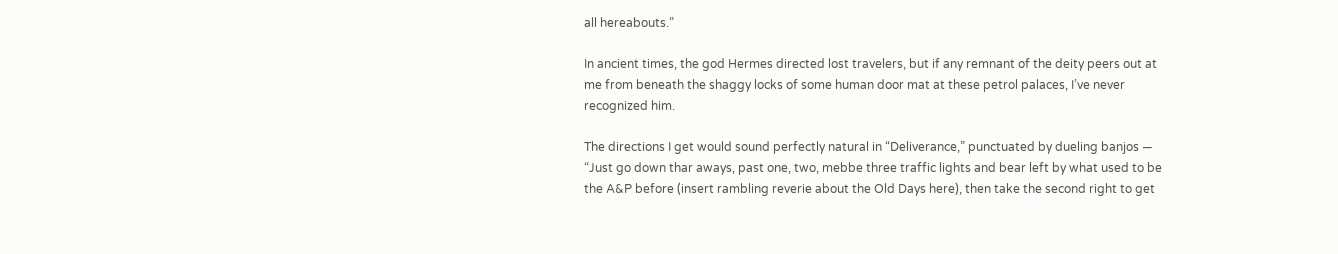all hereabouts.”

In ancient times, the god Hermes directed lost travelers, but if any remnant of the deity peers out at me from beneath the shaggy locks of some human door mat at these petrol palaces, I’ve never recognized him.

The directions I get would sound perfectly natural in “Deliverance,” punctuated by dueling banjos — “Just go down thar aways, past one, two, mebbe three traffic lights and bear left by what used to be the A&P before (insert rambling reverie about the Old Days here), then take the second right to get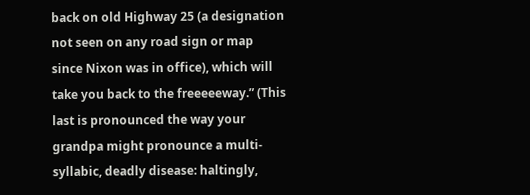back on old Highway 25 (a designation not seen on any road sign or map since Nixon was in office), which will take you back to the freeeeeway.” (This last is pronounced the way your grandpa might pronounce a multi-syllabic, deadly disease: haltingly,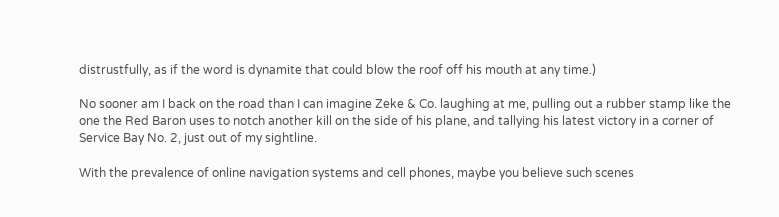distrustfully, as if the word is dynamite that could blow the roof off his mouth at any time.)

No sooner am I back on the road than I can imagine Zeke & Co. laughing at me, pulling out a rubber stamp like the one the Red Baron uses to notch another kill on the side of his plane, and tallying his latest victory in a corner of Service Bay No. 2, just out of my sightline.

With the prevalence of online navigation systems and cell phones, maybe you believe such scenes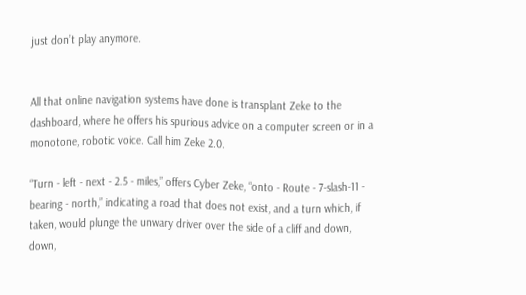just don’t play anymore.


All that online navigation systems have done is transplant Zeke to the dashboard, where he offers his spurious advice on a computer screen or in a monotone, robotic voice. Call him Zeke 2.0.

“Turn - left - next - 2.5 - miles,” offers Cyber Zeke, “onto - Route - 7-slash-11 - bearing - north,” indicating a road that does not exist, and a turn which, if taken, would plunge the unwary driver over the side of a cliff and down, down,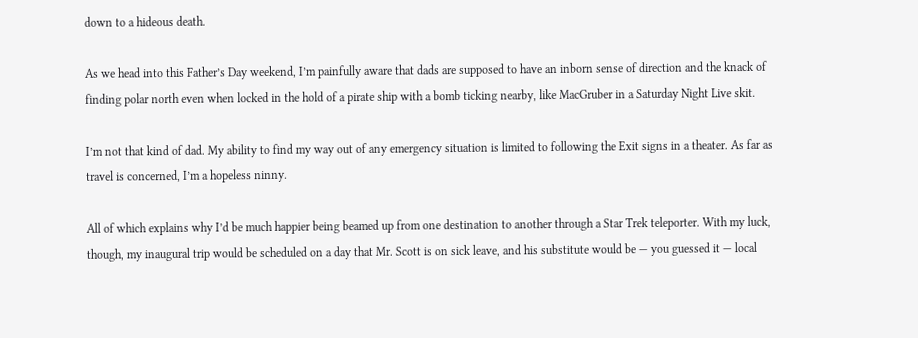down to a hideous death.

As we head into this Father’s Day weekend, I’m painfully aware that dads are supposed to have an inborn sense of direction and the knack of finding polar north even when locked in the hold of a pirate ship with a bomb ticking nearby, like MacGruber in a Saturday Night Live skit.

I’m not that kind of dad. My ability to find my way out of any emergency situation is limited to following the Exit signs in a theater. As far as travel is concerned, I’m a hopeless ninny.

All of which explains why I’d be much happier being beamed up from one destination to another through a Star Trek teleporter. With my luck, though, my inaugural trip would be scheduled on a day that Mr. Scott is on sick leave, and his substitute would be — you guessed it — local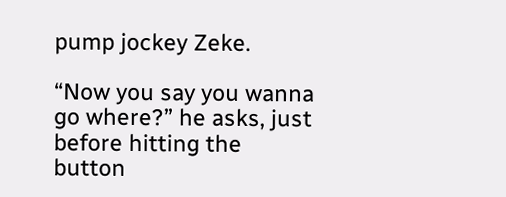pump jockey Zeke.

“Now you say you wanna go where?” he asks, just before hitting the button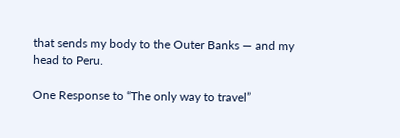that sends my body to the Outer Banks — and my head to Peru.

One Response to “The only way to travel”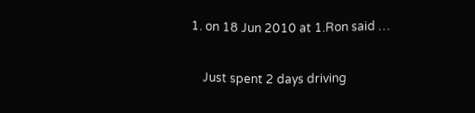1. on 18 Jun 2010 at 1.Ron said …

    Just spent 2 days driving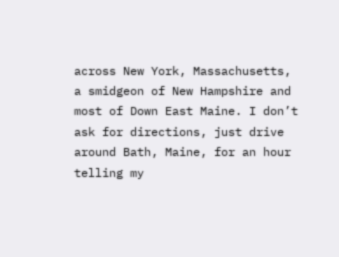across New York, Massachusetts, a smidgeon of New Hampshire and most of Down East Maine. I don’t ask for directions, just drive around Bath, Maine, for an hour telling my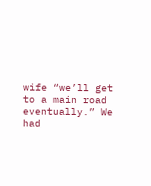wife “we’ll get to a main road eventually.” We had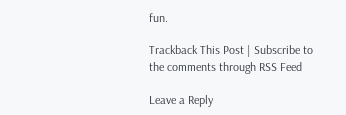fun.

Trackback This Post | Subscribe to the comments through RSS Feed

Leave a Reply